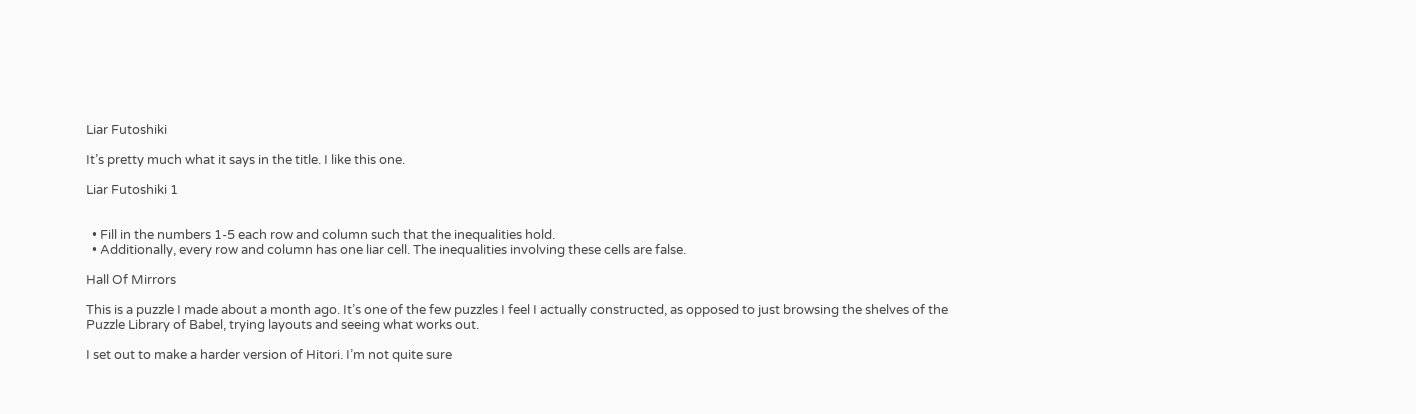Liar Futoshiki

It’s pretty much what it says in the title. I like this one.

Liar Futoshiki 1


  • Fill in the numbers 1-5 each row and column such that the inequalities hold.
  • Additionally, every row and column has one liar cell. The inequalities involving these cells are false.

Hall Of Mirrors

This is a puzzle I made about a month ago. It’s one of the few puzzles I feel I actually constructed, as opposed to just browsing the shelves of the Puzzle Library of Babel, trying layouts and seeing what works out.

I set out to make a harder version of Hitori. I’m not quite sure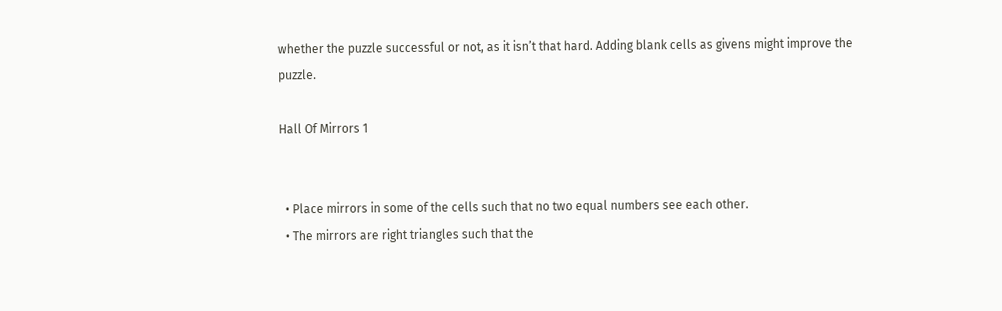whether the puzzle successful or not, as it isn’t that hard. Adding blank cells as givens might improve the puzzle.

Hall Of Mirrors 1


  • Place mirrors in some of the cells such that no two equal numbers see each other.
  • The mirrors are right triangles such that the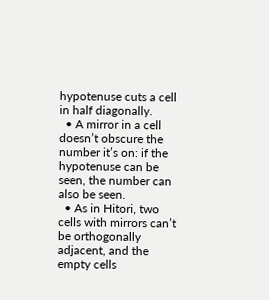hypotenuse cuts a cell in half diagonally.
  • A mirror in a cell doesn’t obscure the number it’s on: if the hypotenuse can be seen, the number can also be seen.
  • As in Hitori, two cells with mirrors can’t be orthogonally adjacent, and the empty cells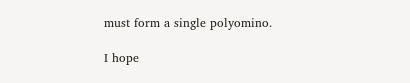must form a single polyomino.

I hope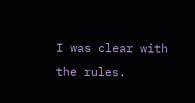I was clear with the rules.